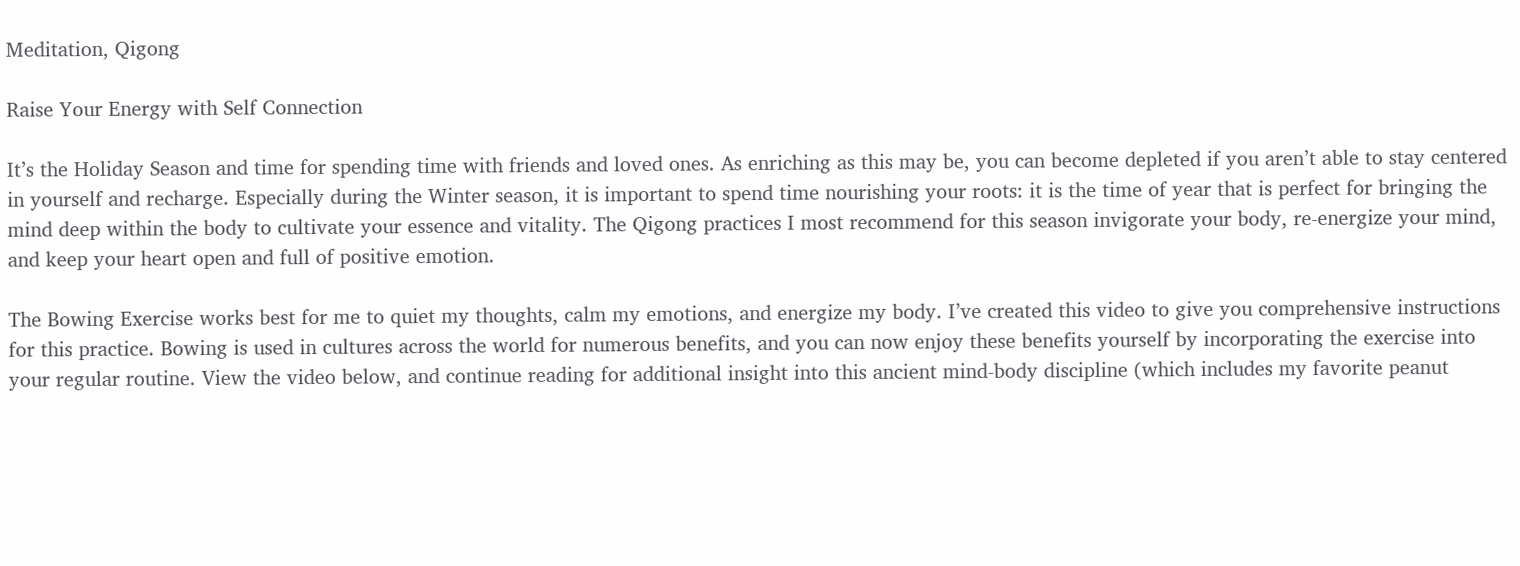Meditation, Qigong

Raise Your Energy with Self Connection

It’s the Holiday Season and time for spending time with friends and loved ones. As enriching as this may be, you can become depleted if you aren’t able to stay centered in yourself and recharge. Especially during the Winter season, it is important to spend time nourishing your roots: it is the time of year that is perfect for bringing the mind deep within the body to cultivate your essence and vitality. The Qigong practices I most recommend for this season invigorate your body, re-energize your mind, and keep your heart open and full of positive emotion.

The Bowing Exercise works best for me to quiet my thoughts, calm my emotions, and energize my body. I’ve created this video to give you comprehensive instructions for this practice. Bowing is used in cultures across the world for numerous benefits, and you can now enjoy these benefits yourself by incorporating the exercise into your regular routine. View the video below, and continue reading for additional insight into this ancient mind-body discipline (which includes my favorite peanut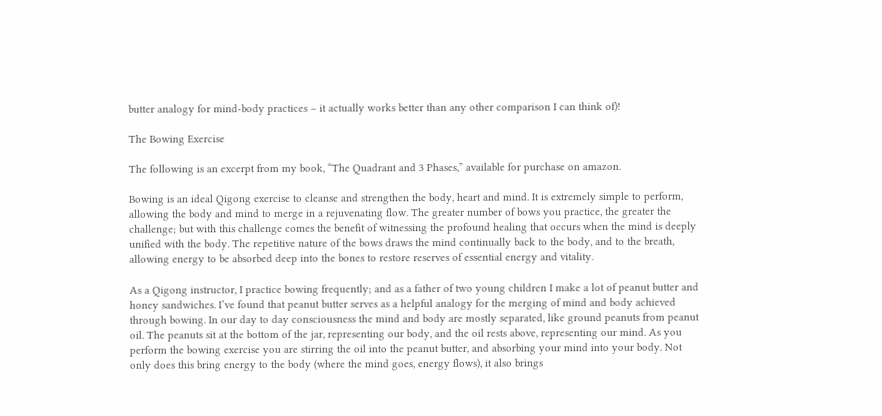butter analogy for mind-body practices – it actually works better than any other comparison I can think of)!

The Bowing Exercise

The following is an excerpt from my book, “The Quadrant and 3 Phases,” available for purchase on amazon.

Bowing is an ideal Qigong exercise to cleanse and strengthen the body, heart and mind. It is extremely simple to perform, allowing the body and mind to merge in a rejuvenating flow. The greater number of bows you practice, the greater the challenge; but with this challenge comes the benefit of witnessing the profound healing that occurs when the mind is deeply unified with the body. The repetitive nature of the bows draws the mind continually back to the body, and to the breath, allowing energy to be absorbed deep into the bones to restore reserves of essential energy and vitality.

As a Qigong instructor, I practice bowing frequently; and as a father of two young children I make a lot of peanut butter and honey sandwiches. I’ve found that peanut butter serves as a helpful analogy for the merging of mind and body achieved through bowing. In our day to day consciousness the mind and body are mostly separated, like ground peanuts from peanut oil. The peanuts sit at the bottom of the jar, representing our body, and the oil rests above, representing our mind. As you perform the bowing exercise you are stirring the oil into the peanut butter, and absorbing your mind into your body. Not only does this bring energy to the body (where the mind goes, energy flows), it also brings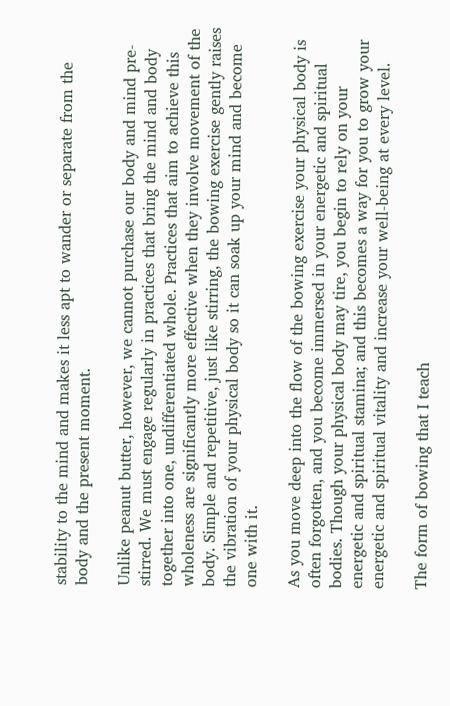stability to the mind and makes it less apt to wander or separate from the body and the present moment.

Unlike peanut butter, however, we cannot purchase our body and mind pre-stirred. We must engage regularly in practices that bring the mind and body together into one, undifferentiated whole. Practices that aim to achieve this wholeness are significantly more effective when they involve movement of the body. Simple and repetitive, just like stirring, the bowing exercise gently raises the vibration of your physical body so it can soak up your mind and become one with it.

As you move deep into the flow of the bowing exercise your physical body is often forgotten, and you become immersed in your energetic and spiritual bodies. Though your physical body may tire, you begin to rely on your energetic and spiritual stamina; and this becomes a way for you to grow your energetic and spiritual vitality and increase your well-being at every level.

The form of bowing that I teach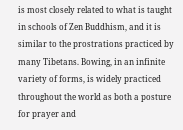is most closely related to what is taught in schools of Zen Buddhism, and it is similar to the prostrations practiced by many Tibetans. Bowing, in an infinite variety of forms, is widely practiced throughout the world as both a posture for prayer and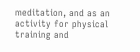meditation, and as an activity for physical training and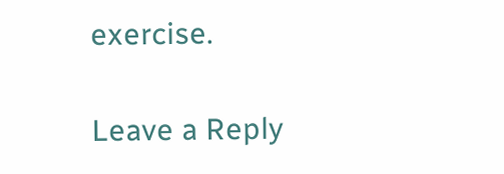exercise.

Leave a Reply